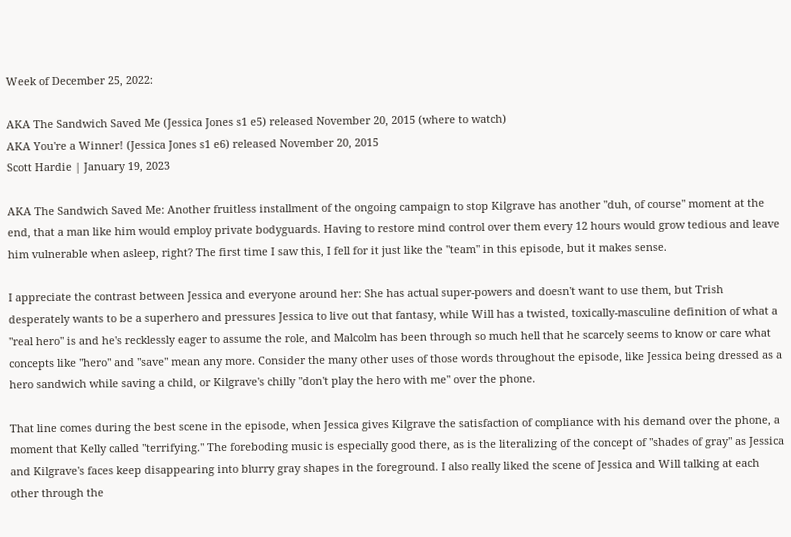Week of December 25, 2022:

AKA The Sandwich Saved Me (Jessica Jones s1 e5) released November 20, 2015 (where to watch)
AKA You're a Winner! (Jessica Jones s1 e6) released November 20, 2015
Scott Hardie | January 19, 2023

AKA The Sandwich Saved Me: Another fruitless installment of the ongoing campaign to stop Kilgrave has another "duh, of course" moment at the end, that a man like him would employ private bodyguards. Having to restore mind control over them every 12 hours would grow tedious and leave him vulnerable when asleep, right? The first time I saw this, I fell for it just like the "team" in this episode, but it makes sense.

I appreciate the contrast between Jessica and everyone around her: She has actual super-powers and doesn't want to use them, but Trish desperately wants to be a superhero and pressures Jessica to live out that fantasy, while Will has a twisted, toxically-masculine definition of what a "real hero" is and he's recklessly eager to assume the role, and Malcolm has been through so much hell that he scarcely seems to know or care what concepts like "hero" and "save" mean any more. Consider the many other uses of those words throughout the episode, like Jessica being dressed as a hero sandwich while saving a child, or Kilgrave's chilly "don't play the hero with me" over the phone.

That line comes during the best scene in the episode, when Jessica gives Kilgrave the satisfaction of compliance with his demand over the phone, a moment that Kelly called "terrifying." The foreboding music is especially good there, as is the literalizing of the concept of "shades of gray" as Jessica and Kilgrave's faces keep disappearing into blurry gray shapes in the foreground. I also really liked the scene of Jessica and Will talking at each other through the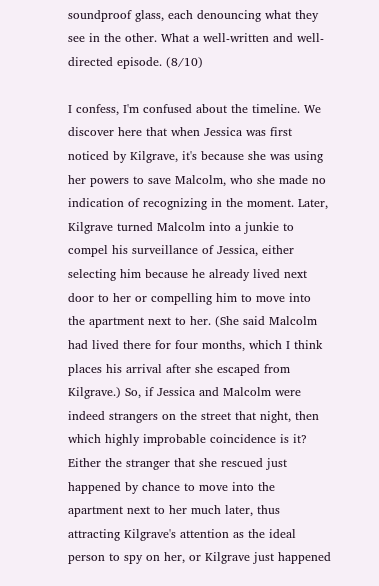soundproof glass, each denouncing what they see in the other. What a well-written and well-directed episode. (8/10)

I confess, I'm confused about the timeline. We discover here that when Jessica was first noticed by Kilgrave, it's because she was using her powers to save Malcolm, who she made no indication of recognizing in the moment. Later, Kilgrave turned Malcolm into a junkie to compel his surveillance of Jessica, either selecting him because he already lived next door to her or compelling him to move into the apartment next to her. (She said Malcolm had lived there for four months, which I think places his arrival after she escaped from Kilgrave.) So, if Jessica and Malcolm were indeed strangers on the street that night, then which highly improbable coincidence is it? Either the stranger that she rescued just happened by chance to move into the apartment next to her much later, thus attracting Kilgrave's attention as the ideal person to spy on her, or Kilgrave just happened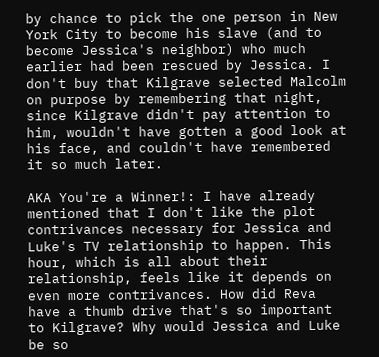by chance to pick the one person in New York City to become his slave (and to become Jessica's neighbor) who much earlier had been rescued by Jessica. I don't buy that Kilgrave selected Malcolm on purpose by remembering that night, since Kilgrave didn't pay attention to him, wouldn't have gotten a good look at his face, and couldn't have remembered it so much later.

AKA You're a Winner!: I have already mentioned that I don't like the plot contrivances necessary for Jessica and Luke's TV relationship to happen. This hour, which is all about their relationship, feels like it depends on even more contrivances. How did Reva have a thumb drive that's so important to Kilgrave? Why would Jessica and Luke be so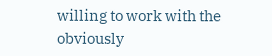willing to work with the obviously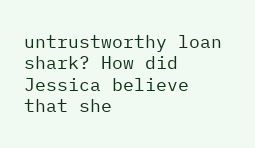untrustworthy loan shark? How did Jessica believe that she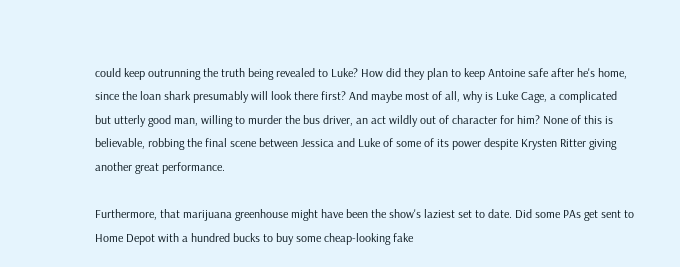could keep outrunning the truth being revealed to Luke? How did they plan to keep Antoine safe after he's home, since the loan shark presumably will look there first? And maybe most of all, why is Luke Cage, a complicated but utterly good man, willing to murder the bus driver, an act wildly out of character for him? None of this is believable, robbing the final scene between Jessica and Luke of some of its power despite Krysten Ritter giving another great performance.

Furthermore, that marijuana greenhouse might have been the show's laziest set to date. Did some PAs get sent to Home Depot with a hundred bucks to buy some cheap-looking fake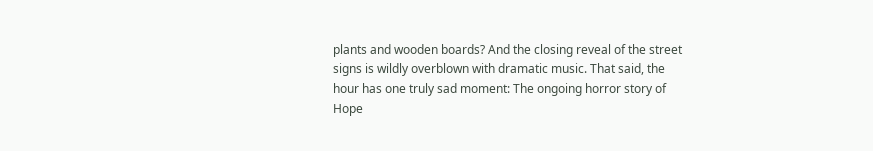plants and wooden boards? And the closing reveal of the street signs is wildly overblown with dramatic music. That said, the hour has one truly sad moment: The ongoing horror story of Hope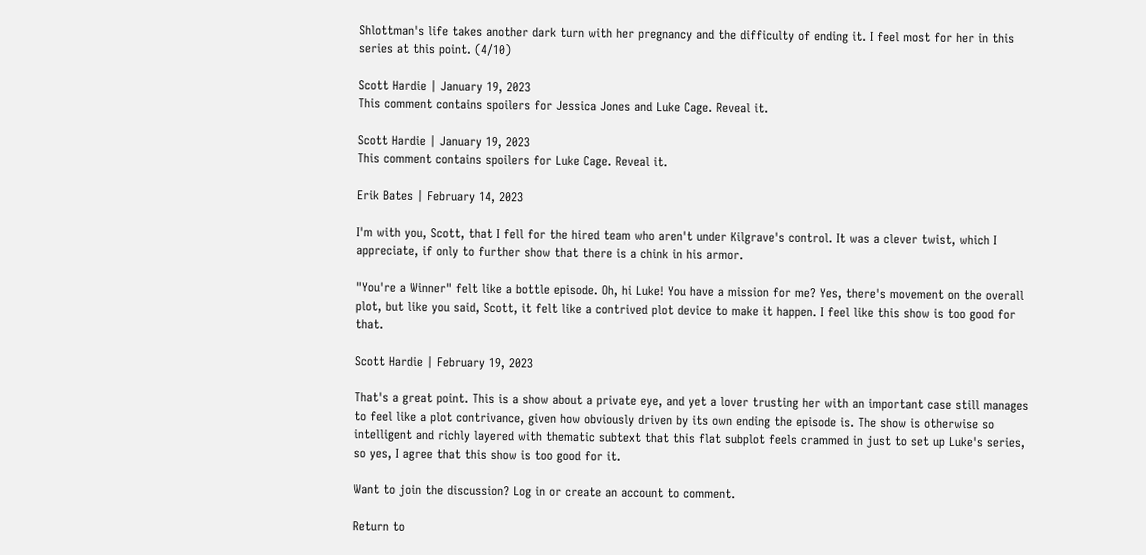Shlottman's life takes another dark turn with her pregnancy and the difficulty of ending it. I feel most for her in this series at this point. (4/10)

Scott Hardie | January 19, 2023
This comment contains spoilers for Jessica Jones and Luke Cage. Reveal it.

Scott Hardie | January 19, 2023
This comment contains spoilers for Luke Cage. Reveal it.

Erik Bates | February 14, 2023

I'm with you, Scott, that I fell for the hired team who aren't under Kilgrave's control. It was a clever twist, which I appreciate, if only to further show that there is a chink in his armor.

"You're a Winner" felt like a bottle episode. Oh, hi Luke! You have a mission for me? Yes, there's movement on the overall plot, but like you said, Scott, it felt like a contrived plot device to make it happen. I feel like this show is too good for that.

Scott Hardie | February 19, 2023

That's a great point. This is a show about a private eye, and yet a lover trusting her with an important case still manages to feel like a plot contrivance, given how obviously driven by its own ending the episode is. The show is otherwise so intelligent and richly layered with thematic subtext that this flat subplot feels crammed in just to set up Luke's series, so yes, I agree that this show is too good for it.

Want to join the discussion? Log in or create an account to comment.

Return to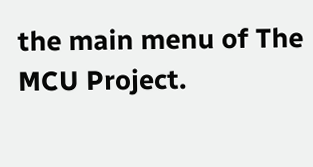the main menu of The MCU Project.